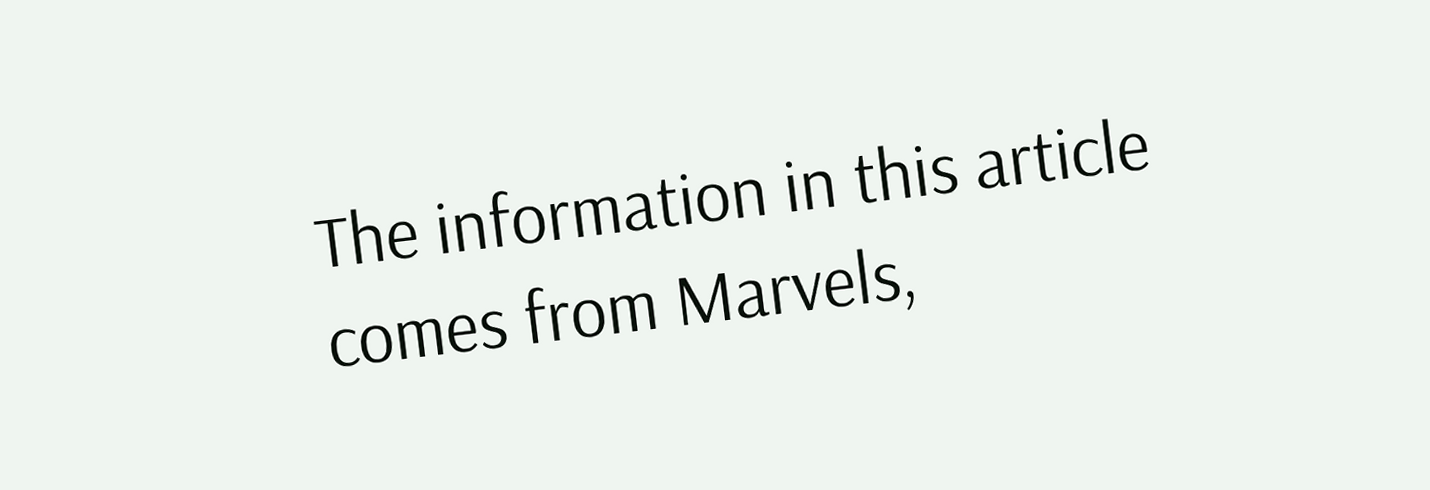The information in this article comes from Marvels,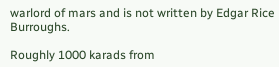warlord of mars and is not written by Edgar Rice Burroughs.

Roughly 1000 karads from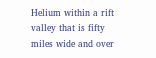Helium within a rift valley that is fifty miles wide and over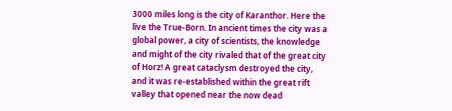3000 miles long is the city of Karanthor. Here the live the True-Born. In ancient times the city was a global power, a city of scientists, the knowledge and might of the city rivaled that of the great city of Horz! A great cataclysm destroyed the city, and it was re-established within the great rift valley that opened near the now dead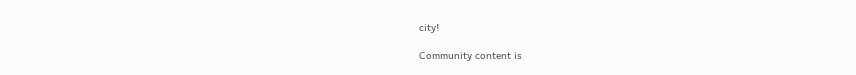city!

Community content is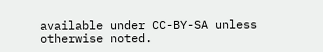available under CC-BY-SA unless otherwise noted.